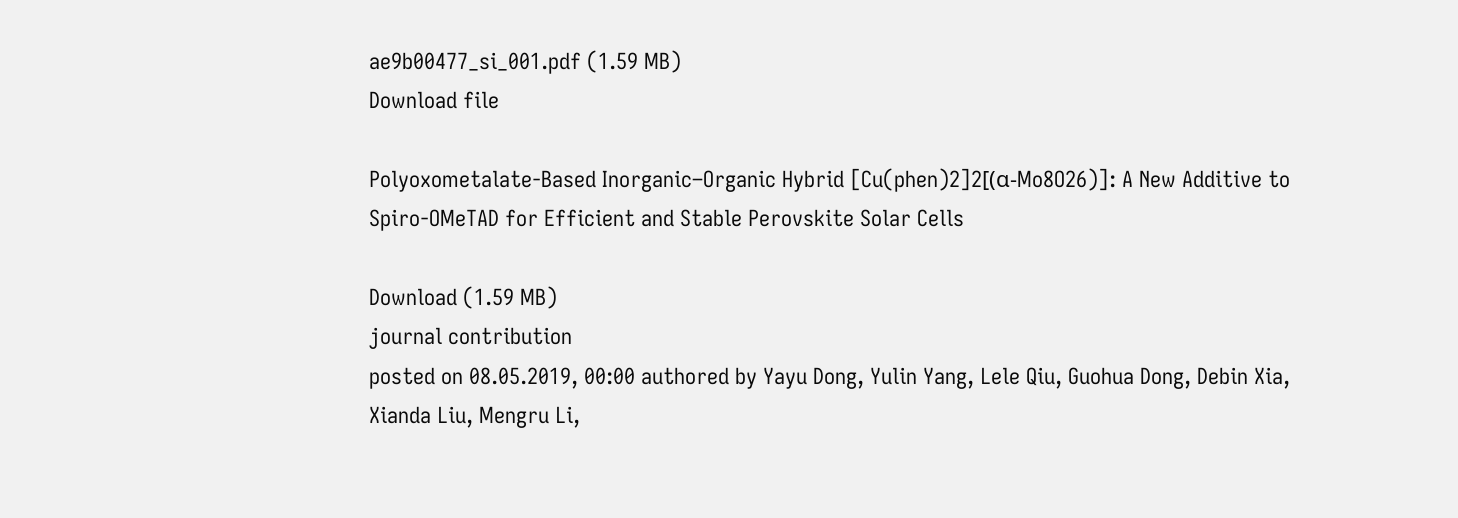ae9b00477_si_001.pdf (1.59 MB)
Download file

Polyoxometalate-Based Inorganic–Organic Hybrid [Cu(phen)2]2[(α-Mo8O26)]: A New Additive to Spiro-OMeTAD for Efficient and Stable Perovskite Solar Cells

Download (1.59 MB)
journal contribution
posted on 08.05.2019, 00:00 authored by Yayu Dong, Yulin Yang, Lele Qiu, Guohua Dong, Debin Xia, Xianda Liu, Mengru Li,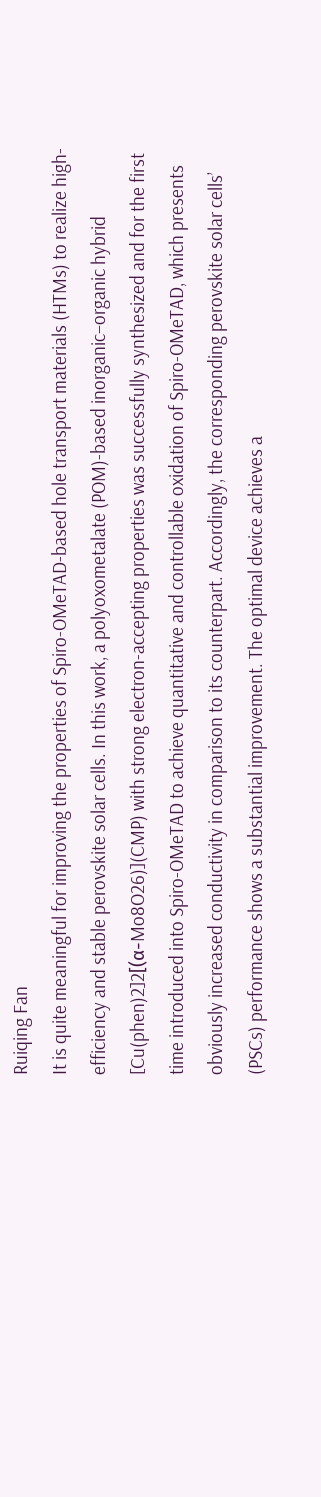Ruiqing Fan
It is quite meaningful for improving the properties of Spiro-OMeTAD-based hole transport materials (HTMs) to realize high-efficiency and stable perovskite solar cells. In this work, a polyoxometalate (POM)-based inorganic–organic hybrid [Cu(phen)2]2[(α-Mo8O26)](CMP) with strong electron-accepting properties was successfully synthesized and for the first time introduced into Spiro-OMeTAD to achieve quantitative and controllable oxidation of Spiro-OMeTAD, which presents obviously increased conductivity in comparison to its counterpart. Accordingly, the corresponding perovskite solar cells’ (PSCs) performance shows a substantial improvement. The optimal device achieves a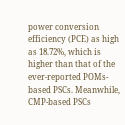power conversion efficiency (PCE) as high as 18.72%, which is higher than that of the ever-reported POMs-based PSCs. Meanwhile, CMP-based PSCs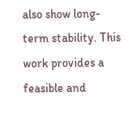also show long-term stability. This work provides a feasible and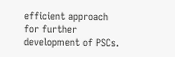efficient approach for further development of PSCs.